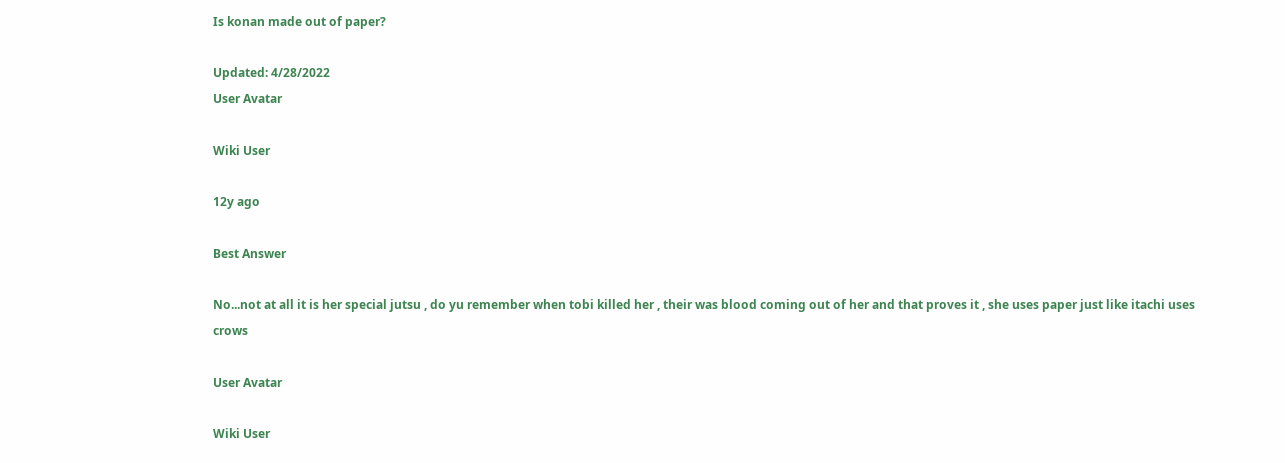Is konan made out of paper?

Updated: 4/28/2022
User Avatar

Wiki User

12y ago

Best Answer

No...not at all it is her special jutsu , do yu remember when tobi killed her , their was blood coming out of her and that proves it , she uses paper just like itachi uses crows

User Avatar

Wiki User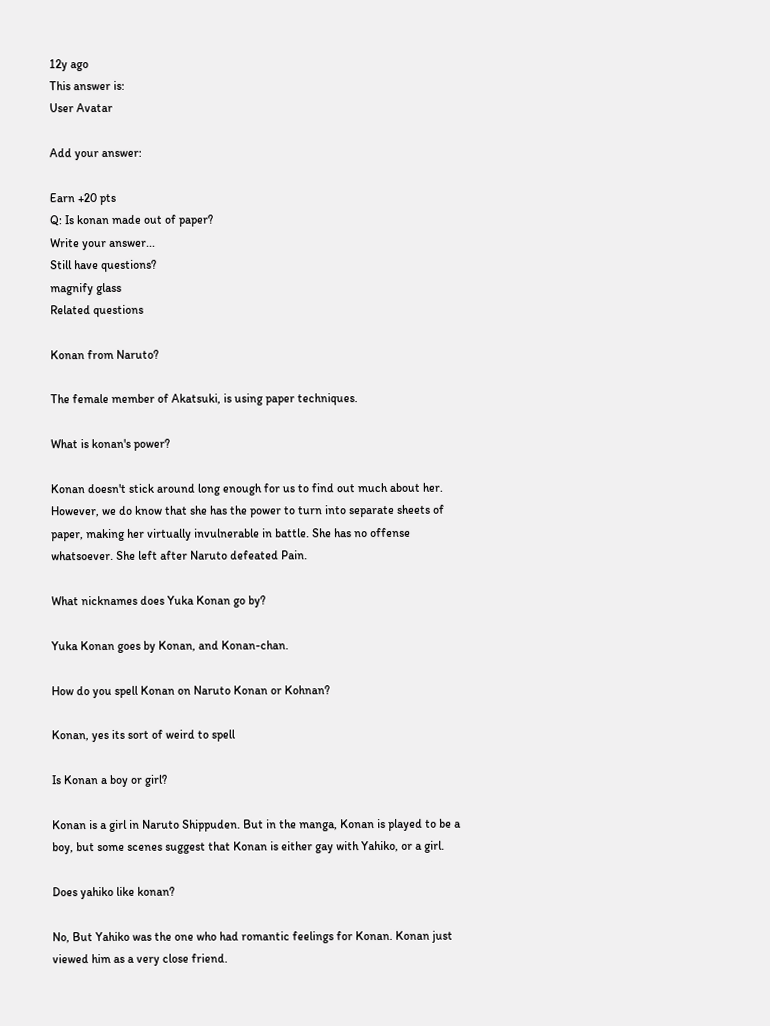12y ago
This answer is:
User Avatar

Add your answer:

Earn +20 pts
Q: Is konan made out of paper?
Write your answer...
Still have questions?
magnify glass
Related questions

Konan from Naruto?

The female member of Akatsuki, is using paper techniques.

What is konan's power?

Konan doesn't stick around long enough for us to find out much about her. However, we do know that she has the power to turn into separate sheets of paper, making her virtually invulnerable in battle. She has no offense whatsoever. She left after Naruto defeated Pain.

What nicknames does Yuka Konan go by?

Yuka Konan goes by Konan, and Konan-chan.

How do you spell Konan on Naruto Konan or Kohnan?

Konan, yes its sort of weird to spell

Is Konan a boy or girl?

Konan is a girl in Naruto Shippuden. But in the manga, Konan is played to be a boy, but some scenes suggest that Konan is either gay with Yahiko, or a girl.

Does yahiko like konan?

No, But Yahiko was the one who had romantic feelings for Konan. Konan just viewed him as a very close friend.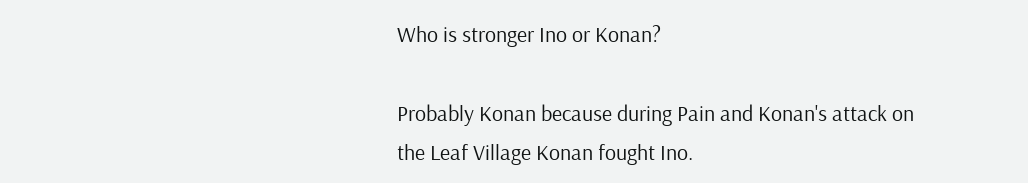Who is stronger Ino or Konan?

Probably Konan because during Pain and Konan's attack on the Leaf Village Konan fought Ino.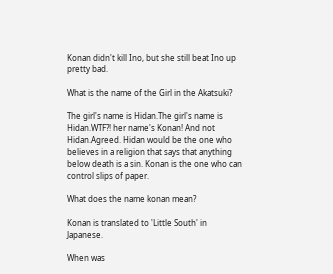Konan didn't kill Ino, but she still beat Ino up pretty bad.

What is the name of the Girl in the Akatsuki?

The girl's name is Hidan.The girl's name is Hidan.WTF?! her name's Konan! And not Hidan.Agreed. Hidan would be the one who believes in a religion that says that anything below death is a sin. Konan is the one who can control slips of paper.

What does the name konan mean?

Konan is translated to 'Little South' in Japanese.

When was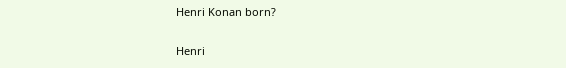Henri Konan born?

Henri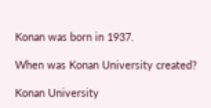Konan was born in 1937.

When was Konan University created?

Konan University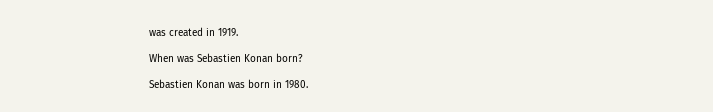was created in 1919.

When was Sebastien Konan born?

Sebastien Konan was born in 1980.